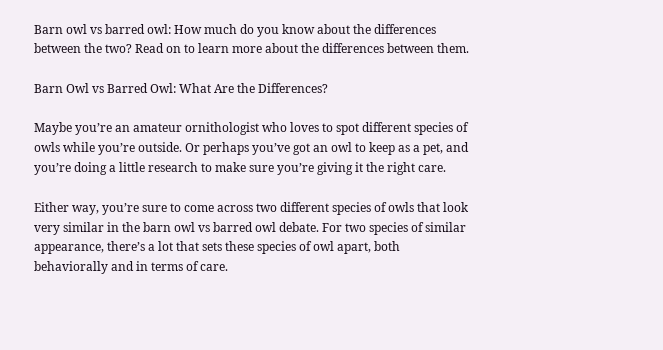Barn owl vs barred owl: How much do you know about the differences between the two? Read on to learn more about the differences between them.

Barn Owl vs Barred Owl: What Are the Differences?

Maybe you’re an amateur ornithologist who loves to spot different species of owls while you’re outside. Or perhaps you’ve got an owl to keep as a pet, and you’re doing a little research to make sure you’re giving it the right care.

Either way, you’re sure to come across two different species of owls that look very similar in the barn owl vs barred owl debate. For two species of similar appearance, there’s a lot that sets these species of owl apart, both behaviorally and in terms of care.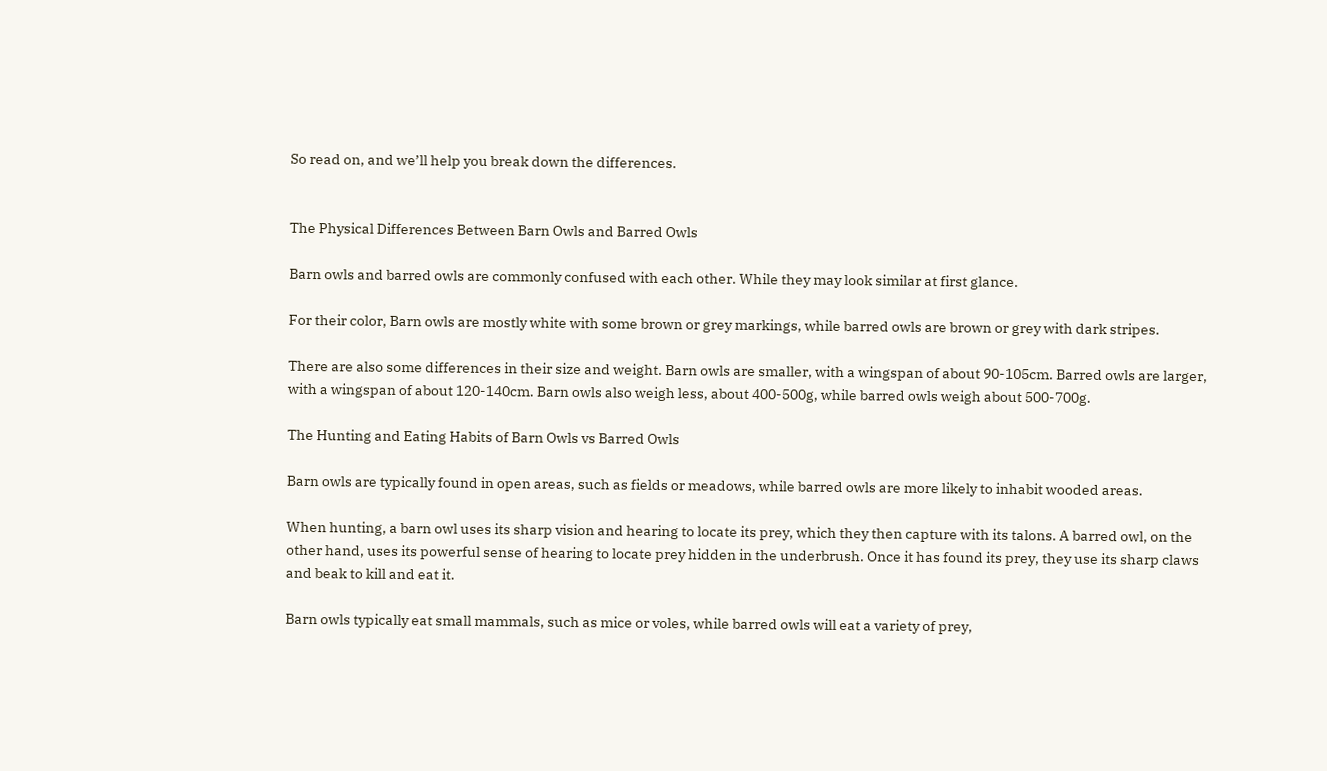So read on, and we’ll help you break down the differences.


The Physical Differences Between Barn Owls and Barred Owls

Barn owls and barred owls are commonly confused with each other. While they may look similar at first glance.

For their color, Barn owls are mostly white with some brown or grey markings, while barred owls are brown or grey with dark stripes.

There are also some differences in their size and weight. Barn owls are smaller, with a wingspan of about 90-105cm. Barred owls are larger, with a wingspan of about 120-140cm. Barn owls also weigh less, about 400-500g, while barred owls weigh about 500-700g.

The Hunting and Eating Habits of Barn Owls vs Barred Owls

Barn owls are typically found in open areas, such as fields or meadows, while barred owls are more likely to inhabit wooded areas.

When hunting, a barn owl uses its sharp vision and hearing to locate its prey, which they then capture with its talons. A barred owl, on the other hand, uses its powerful sense of hearing to locate prey hidden in the underbrush. Once it has found its prey, they use its sharp claws and beak to kill and eat it.

Barn owls typically eat small mammals, such as mice or voles, while barred owls will eat a variety of prey,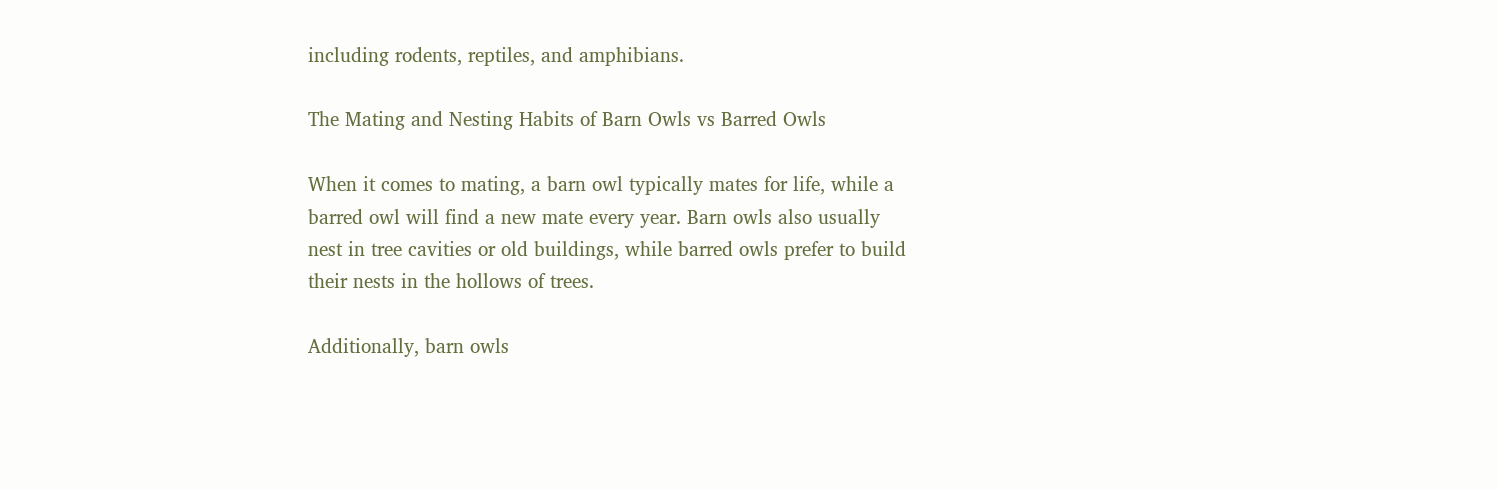including rodents, reptiles, and amphibians.

The Mating and Nesting Habits of Barn Owls vs Barred Owls

When it comes to mating, a barn owl typically mates for life, while a barred owl will find a new mate every year. Barn owls also usually nest in tree cavities or old buildings, while barred owls prefer to build their nests in the hollows of trees.

Additionally, barn owls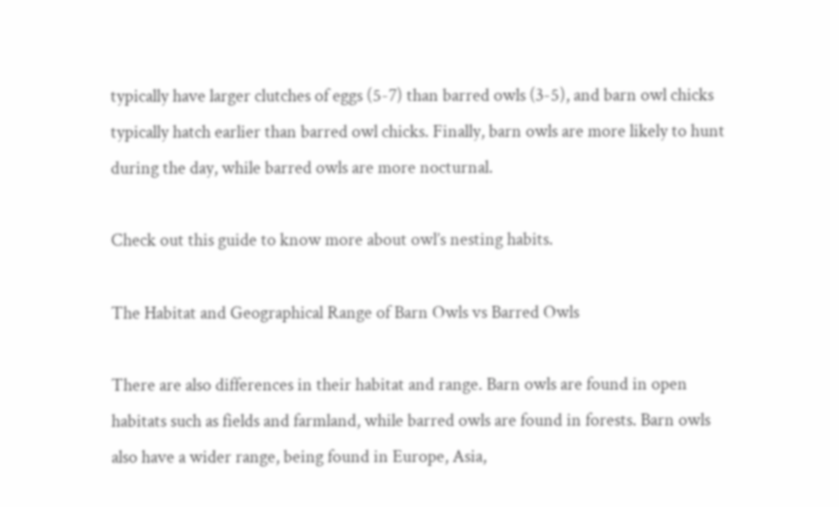typically have larger clutches of eggs (5-7) than barred owls (3-5), and barn owl chicks typically hatch earlier than barred owl chicks. Finally, barn owls are more likely to hunt during the day, while barred owls are more nocturnal.

Check out this guide to know more about owl’s nesting habits.

The Habitat and Geographical Range of Barn Owls vs Barred Owls

There are also differences in their habitat and range. Barn owls are found in open habitats such as fields and farmland, while barred owls are found in forests. Barn owls also have a wider range, being found in Europe, Asia,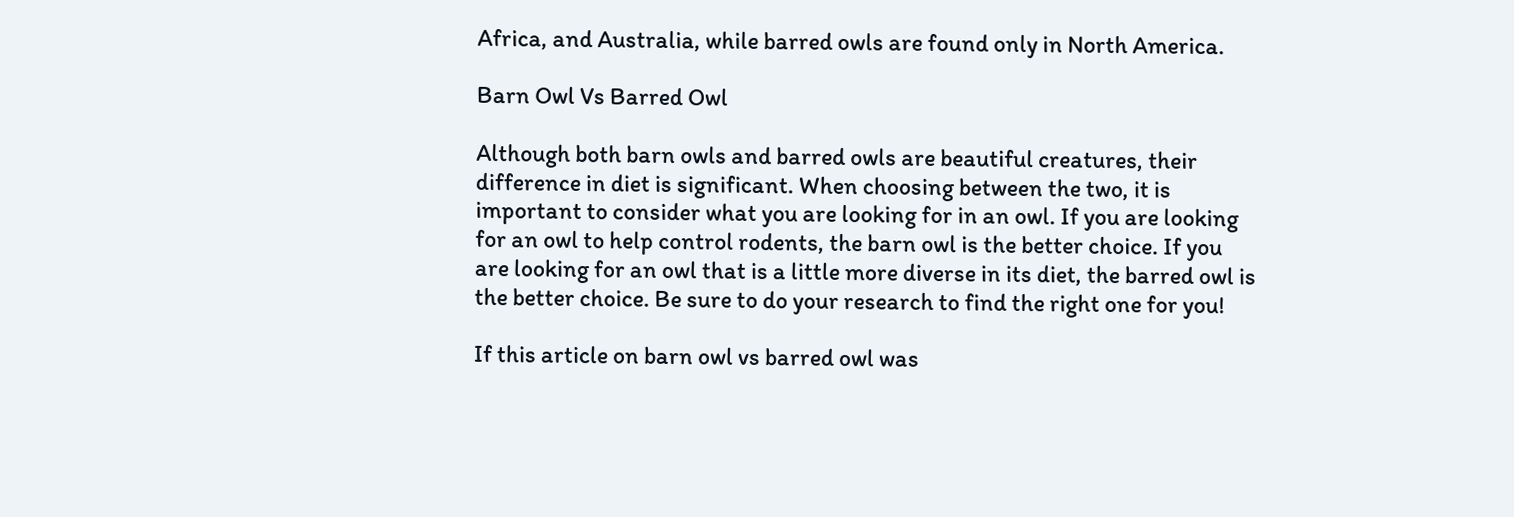Africa, and Australia, while barred owls are found only in North America.

Barn Owl Vs Barred Owl

Although both barn owls and barred owls are beautiful creatures, their difference in diet is significant. When choosing between the two, it is important to consider what you are looking for in an owl. If you are looking for an owl to help control rodents, the barn owl is the better choice. If you are looking for an owl that is a little more diverse in its diet, the barred owl is the better choice. Be sure to do your research to find the right one for you!

If this article on barn owl vs barred owl was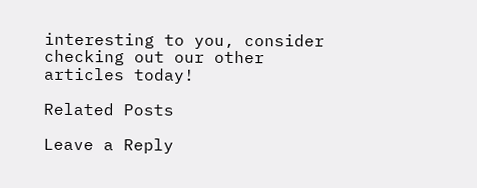interesting to you, consider checking out our other articles today!

Related Posts

Leave a Reply